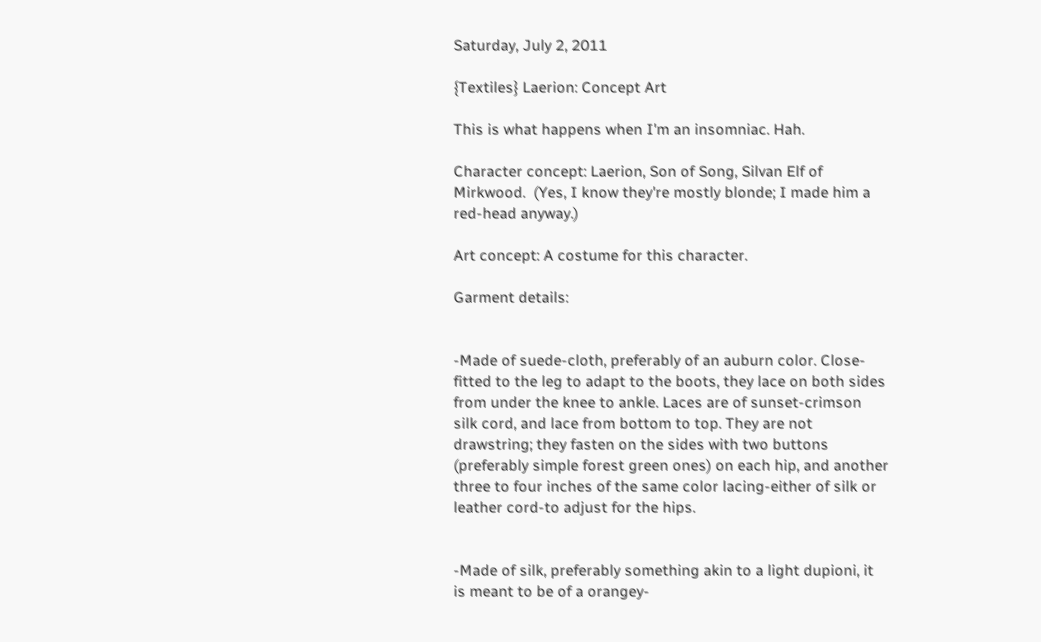Saturday, July 2, 2011

{Textiles} Laerion: Concept Art

This is what happens when I'm an insomniac. Hah.

Character concept: Laerion, Son of Song, Silvan Elf of Mirkwood.  (Yes, I know they're mostly blonde; I made him a red-head anyway.)

Art concept: A costume for this character.

Garment details:


-Made of suede-cloth, preferably of an auburn color. Close-fitted to the leg to adapt to the boots, they lace on both sides from under the knee to ankle. Laces are of sunset-crimson silk cord, and lace from bottom to top. They are not drawstring; they fasten on the sides with two buttons (preferably simple forest green ones) on each hip, and another three to four inches of the same color lacing-either of silk or leather cord-to adjust for the hips.


-Made of silk, preferably something akin to a light dupioni, it is meant to be of a orangey-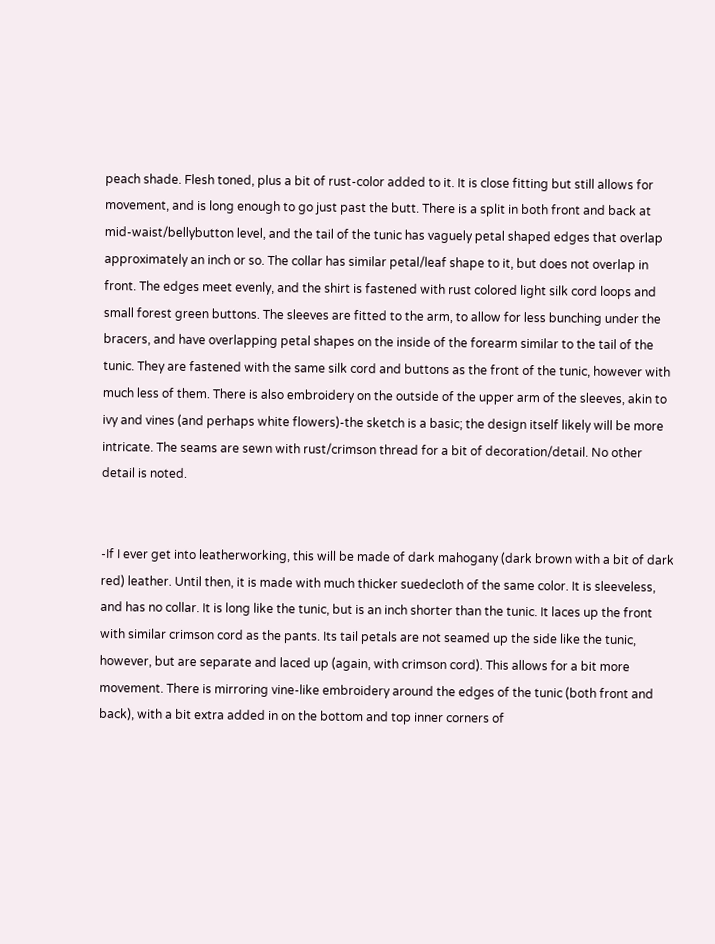peach shade. Flesh toned, plus a bit of rust-color added to it. It is close fitting but still allows for movement, and is long enough to go just past the butt. There is a split in both front and back at mid-waist/bellybutton level, and the tail of the tunic has vaguely petal shaped edges that overlap approximately an inch or so. The collar has similar petal/leaf shape to it, but does not overlap in front. The edges meet evenly, and the shirt is fastened with rust colored light silk cord loops and small forest green buttons. The sleeves are fitted to the arm, to allow for less bunching under the bracers, and have overlapping petal shapes on the inside of the forearm similar to the tail of the tunic. They are fastened with the same silk cord and buttons as the front of the tunic, however with much less of them. There is also embroidery on the outside of the upper arm of the sleeves, akin to ivy and vines (and perhaps white flowers)-the sketch is a basic; the design itself likely will be more intricate. The seams are sewn with rust/crimson thread for a bit of decoration/detail. No other detail is noted.


-If I ever get into leatherworking, this will be made of dark mahogany (dark brown with a bit of dark red) leather. Until then, it is made with much thicker suedecloth of the same color. It is sleeveless, and has no collar. It is long like the tunic, but is an inch shorter than the tunic. It laces up the front with similar crimson cord as the pants. Its tail petals are not seamed up the side like the tunic, however, but are separate and laced up (again, with crimson cord). This allows for a bit more movement. There is mirroring vine-like embroidery around the edges of the tunic (both front and back), with a bit extra added in on the bottom and top inner corners of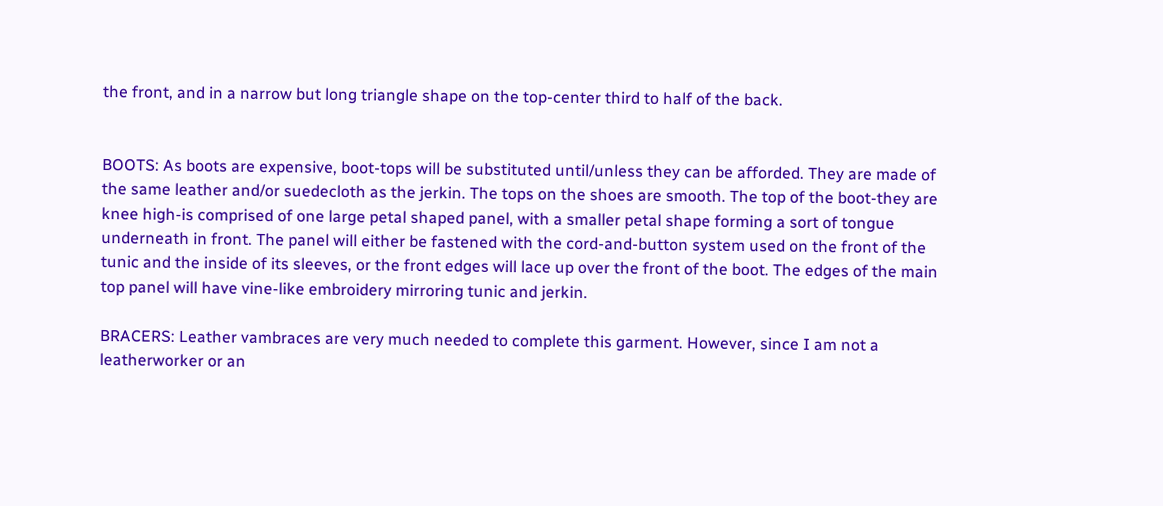the front, and in a narrow but long triangle shape on the top-center third to half of the back.


BOOTS: As boots are expensive, boot-tops will be substituted until/unless they can be afforded. They are made of the same leather and/or suedecloth as the jerkin. The tops on the shoes are smooth. The top of the boot-they are knee high-is comprised of one large petal shaped panel, with a smaller petal shape forming a sort of tongue underneath in front. The panel will either be fastened with the cord-and-button system used on the front of the tunic and the inside of its sleeves, or the front edges will lace up over the front of the boot. The edges of the main top panel will have vine-like embroidery mirroring tunic and jerkin.

BRACERS: Leather vambraces are very much needed to complete this garment. However, since I am not a leatherworker or an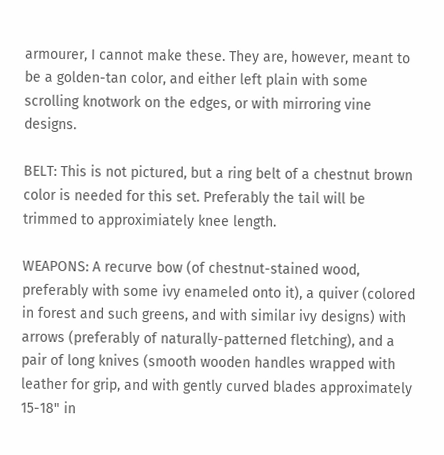armourer, I cannot make these. They are, however, meant to be a golden-tan color, and either left plain with some scrolling knotwork on the edges, or with mirroring vine designs.

BELT: This is not pictured, but a ring belt of a chestnut brown color is needed for this set. Preferably the tail will be trimmed to approximiately knee length.

WEAPONS: A recurve bow (of chestnut-stained wood, preferably with some ivy enameled onto it), a quiver (colored in forest and such greens, and with similar ivy designs) with arrows (preferably of naturally-patterned fletching), and a pair of long knives (smooth wooden handles wrapped with leather for grip, and with gently curved blades approximately 15-18" in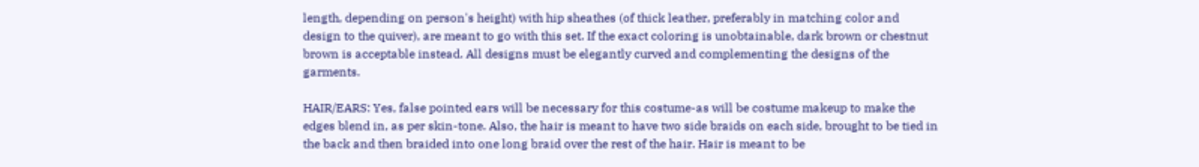length, depending on person's height) with hip sheathes (of thick leather, preferably in matching color and design to the quiver), are meant to go with this set. If the exact coloring is unobtainable, dark brown or chestnut brown is acceptable instead. All designs must be elegantly curved and complementing the designs of the garments.

HAIR/EARS: Yes, false pointed ears will be necessary for this costume-as will be costume makeup to make the edges blend in, as per skin-tone. Also, the hair is meant to have two side braids on each side, brought to be tied in the back and then braided into one long braid over the rest of the hair. Hair is meant to be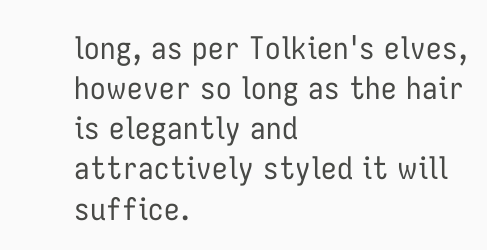long, as per Tolkien's elves, however so long as the hair is elegantly and attractively styled it will suffice.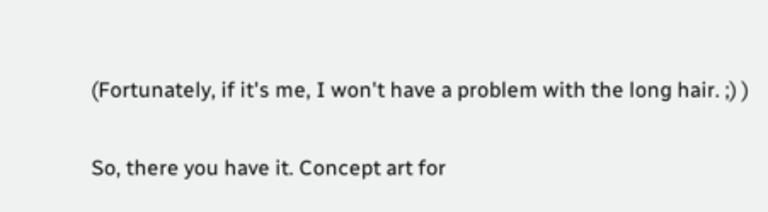(Fortunately, if it's me, I won't have a problem with the long hair. ;) )


So, there you have it. Concept art for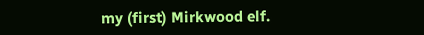my (first) Mirkwood elf.